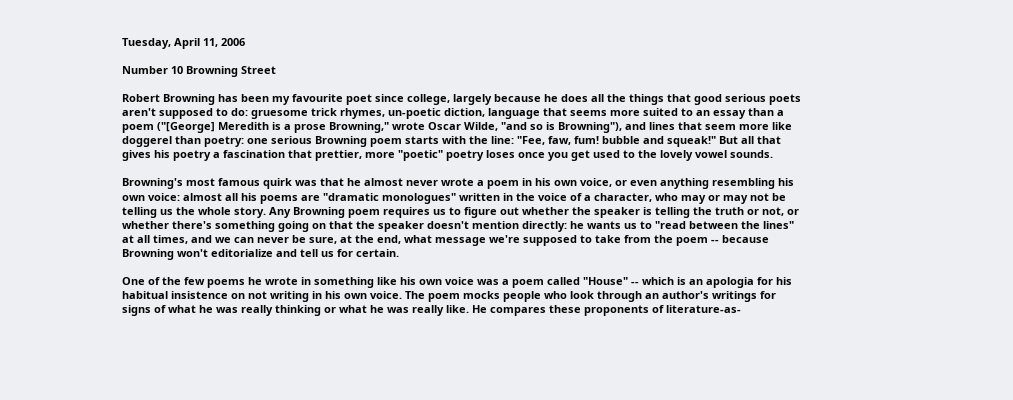Tuesday, April 11, 2006

Number 10 Browning Street

Robert Browning has been my favourite poet since college, largely because he does all the things that good serious poets aren't supposed to do: gruesome trick rhymes, un-poetic diction, language that seems more suited to an essay than a poem ("[George] Meredith is a prose Browning," wrote Oscar Wilde, "and so is Browning"), and lines that seem more like doggerel than poetry: one serious Browning poem starts with the line: "Fee, faw, fum! bubble and squeak!" But all that gives his poetry a fascination that prettier, more "poetic" poetry loses once you get used to the lovely vowel sounds.

Browning's most famous quirk was that he almost never wrote a poem in his own voice, or even anything resembling his own voice: almost all his poems are "dramatic monologues" written in the voice of a character, who may or may not be telling us the whole story. Any Browning poem requires us to figure out whether the speaker is telling the truth or not, or whether there's something going on that the speaker doesn't mention directly: he wants us to "read between the lines" at all times, and we can never be sure, at the end, what message we're supposed to take from the poem -- because Browning won't editorialize and tell us for certain.

One of the few poems he wrote in something like his own voice was a poem called "House" -- which is an apologia for his habitual insistence on not writing in his own voice. The poem mocks people who look through an author's writings for signs of what he was really thinking or what he was really like. He compares these proponents of literature-as-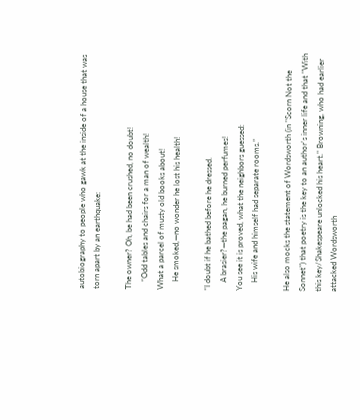autobiography to people who gawk at the inside of a house that was torn apart by an earthquake:

The owner? Oh, be had been crushed, no doubt!
    “Odd tables and chairs for a man of wealth!
What a parcel of musty old books about!
    He smoked,—no wonder he lost his health!

“I doubt if he bathed before he dressed.
    A brasier?—the pagan, he burned perfumes!
You see it is proved, what the neighbors guessed:
    His wife and himself had separate rooms.”

He also mocks the statement of Wordsworth (in "Scorn Not the Sonnet") that poetry is the key to an author's inner life and that "With this key/Shakespeare unlocked his heart." Browning, who had earlier attacked Wordsworth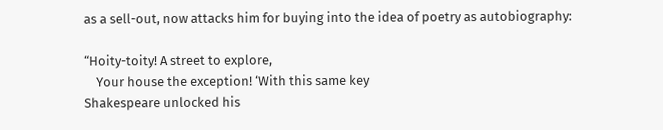as a sell-out, now attacks him for buying into the idea of poetry as autobiography:

“Hoity-toity! A street to explore,
    Your house the exception! ‘With this same key
Shakespeare unlocked his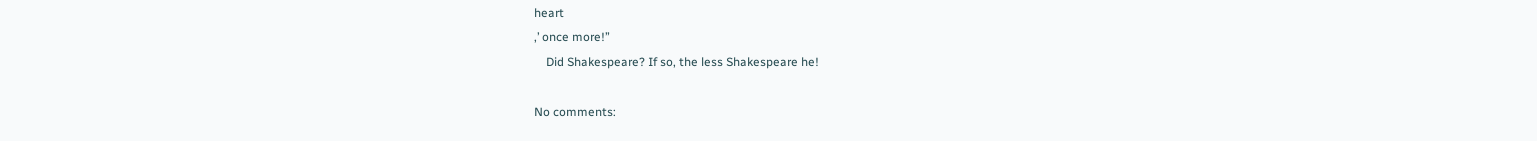heart
,’ once more!”
    Did Shakespeare? If so, the less Shakespeare he!

No comments: